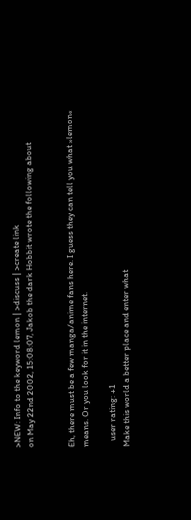>NEW: Info to the keyword lemon | >discuss | >create link
on May 22nd 2002, 15:08:07, Jakob the dark Hobbit wrote the following about


Eh, there must be a few manga/anime fans here. I guess they can tell you what »lemon« means. Or you look for it in the internet.

   user rating: +1
Make this world a better place and enter what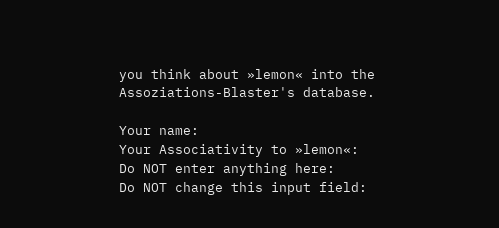you think about »lemon« into the Assoziations-Blaster's database.

Your name:
Your Associativity to »lemon«:
Do NOT enter anything here:
Do NOT change this input field: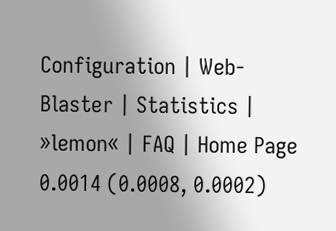Configuration | Web-Blaster | Statistics | »lemon« | FAQ | Home Page
0.0014 (0.0008, 0.0002)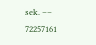sek. –– 72257161